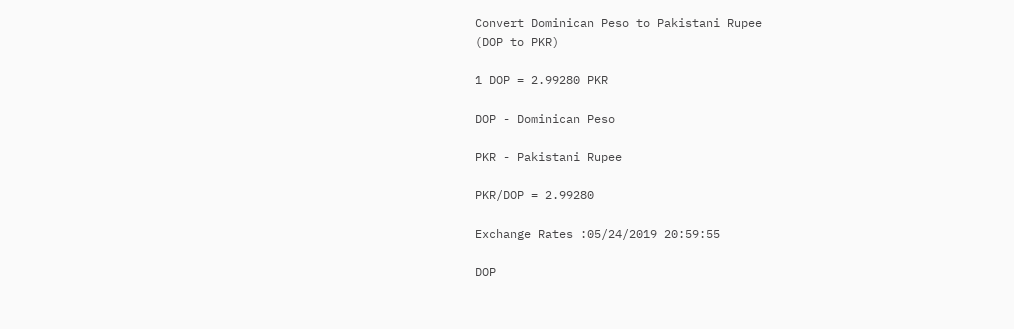Convert Dominican Peso to Pakistani Rupee
(DOP to PKR)

1 DOP = 2.99280 PKR

DOP - Dominican Peso

PKR - Pakistani Rupee

PKR/DOP = 2.99280

Exchange Rates :05/24/2019 20:59:55

DOP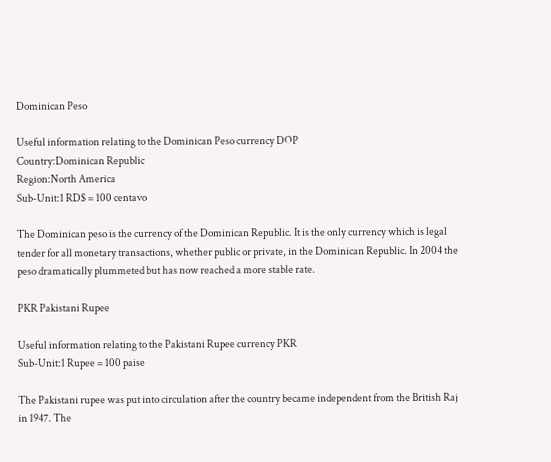Dominican Peso

Useful information relating to the Dominican Peso currency DOP
Country:Dominican Republic
Region:North America
Sub-Unit:1 RD$ = 100 centavo

The Dominican peso is the currency of the Dominican Republic. It is the only currency which is legal tender for all monetary transactions, whether public or private, in the Dominican Republic. In 2004 the peso dramatically plummeted but has now reached a more stable rate.

PKR Pakistani Rupee

Useful information relating to the Pakistani Rupee currency PKR
Sub-Unit:1 Rupee = 100 paise

The Pakistani rupee was put into circulation after the country became independent from the British Raj in 1947. The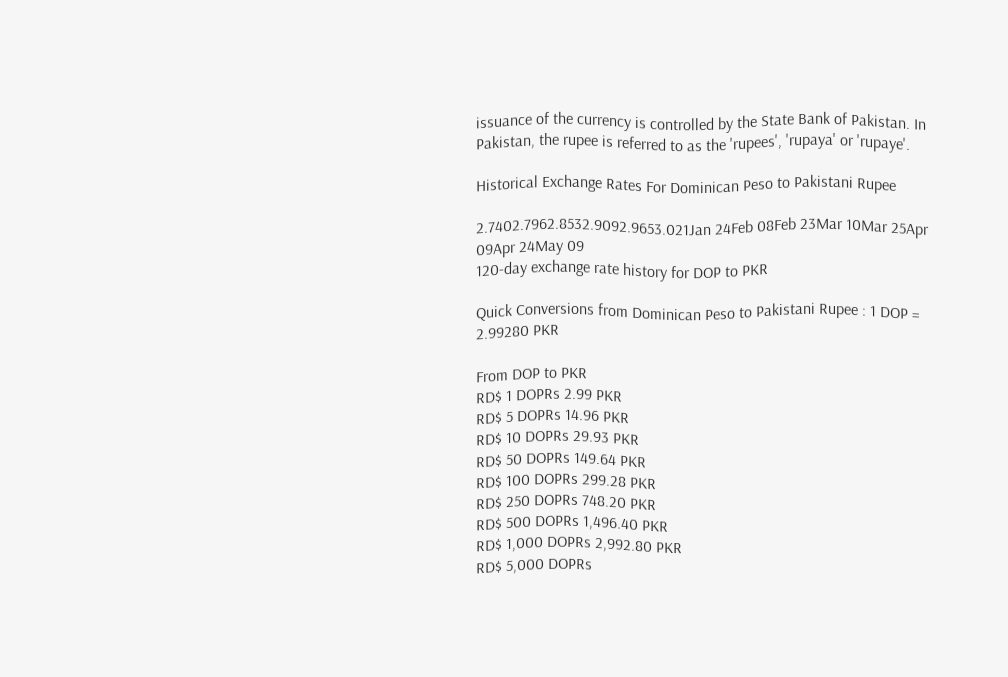issuance of the currency is controlled by the State Bank of Pakistan. In Pakistan, the rupee is referred to as the 'rupees', 'rupaya' or 'rupaye'.

Historical Exchange Rates For Dominican Peso to Pakistani Rupee

2.7402.7962.8532.9092.9653.021Jan 24Feb 08Feb 23Mar 10Mar 25Apr 09Apr 24May 09
120-day exchange rate history for DOP to PKR

Quick Conversions from Dominican Peso to Pakistani Rupee : 1 DOP = 2.99280 PKR

From DOP to PKR
RD$ 1 DOPRs 2.99 PKR
RD$ 5 DOPRs 14.96 PKR
RD$ 10 DOPRs 29.93 PKR
RD$ 50 DOPRs 149.64 PKR
RD$ 100 DOPRs 299.28 PKR
RD$ 250 DOPRs 748.20 PKR
RD$ 500 DOPRs 1,496.40 PKR
RD$ 1,000 DOPRs 2,992.80 PKR
RD$ 5,000 DOPRs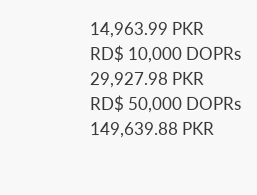14,963.99 PKR
RD$ 10,000 DOPRs 29,927.98 PKR
RD$ 50,000 DOPRs 149,639.88 PKR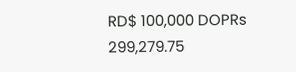RD$ 100,000 DOPRs 299,279.75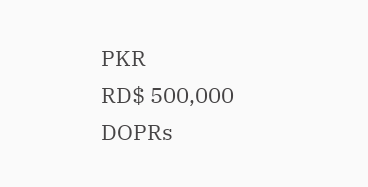PKR
RD$ 500,000 DOPRs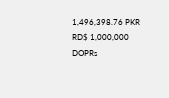1,496,398.76 PKR
RD$ 1,000,000 DOPRs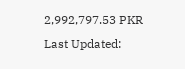2,992,797.53 PKR
Last Updated: